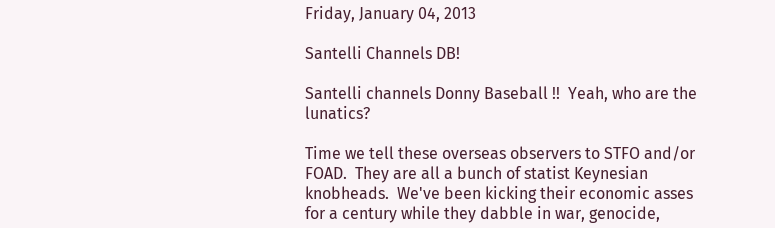Friday, January 04, 2013

Santelli Channels DB!

Santelli channels Donny Baseball !!  Yeah, who are the lunatics?

Time we tell these overseas observers to STFO and/or FOAD.  They are all a bunch of statist Keynesian knobheads.  We've been kicking their economic asses for a century while they dabble in war, genocide,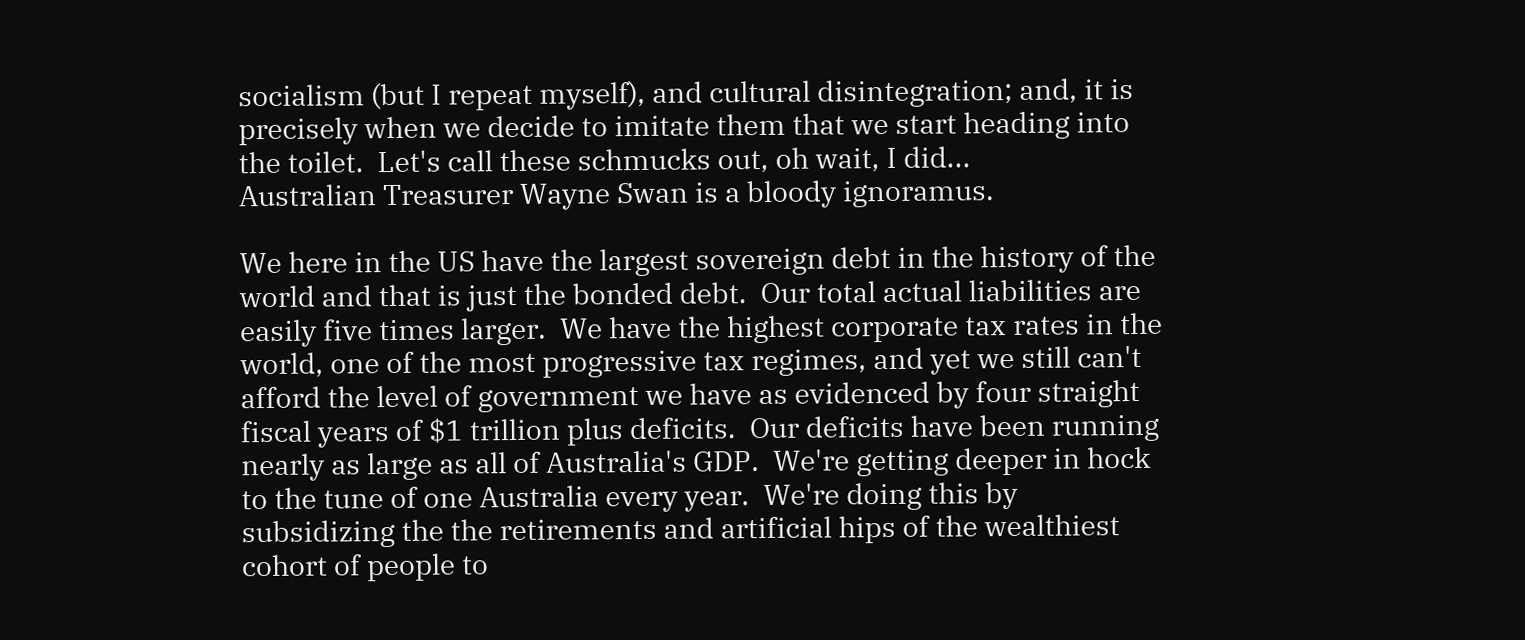socialism (but I repeat myself), and cultural disintegration; and, it is precisely when we decide to imitate them that we start heading into the toilet.  Let's call these schmucks out, oh wait, I did...
Australian Treasurer Wayne Swan is a bloody ignoramus.

We here in the US have the largest sovereign debt in the history of the world and that is just the bonded debt.  Our total actual liabilities are easily five times larger.  We have the highest corporate tax rates in the world, one of the most progressive tax regimes, and yet we still can't afford the level of government we have as evidenced by four straight fiscal years of $1 trillion plus deficits.  Our deficits have been running nearly as large as all of Australia's GDP.  We're getting deeper in hock to the tune of one Australia every year.  We're doing this by subsidizing the the retirements and artificial hips of the wealthiest cohort of people to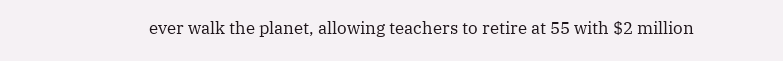ever walk the planet, allowing teachers to retire at 55 with $2 million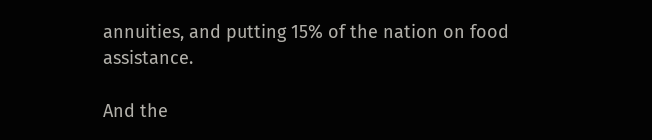annuities, and putting 15% of the nation on food assistance.

And the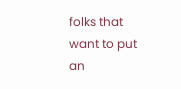folks that want to put an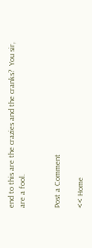end to this are the crazies and the cranks?  You sir, are a fool.


Post a Comment

<< Home